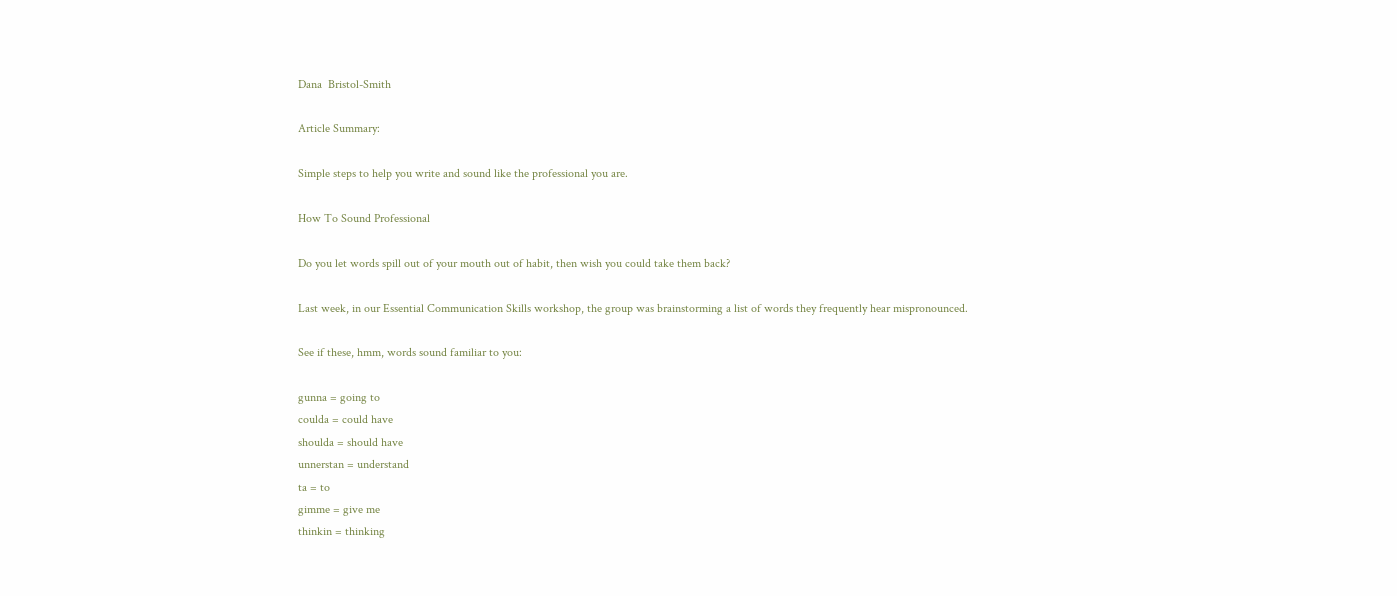Dana  Bristol-Smith

Article Summary:

Simple steps to help you write and sound like the professional you are.

How To Sound Professional

Do you let words spill out of your mouth out of habit, then wish you could take them back?

Last week, in our Essential Communication Skills workshop, the group was brainstorming a list of words they frequently hear mispronounced.

See if these, hmm, words sound familiar to you:

gunna = going to
coulda = could have
shoulda = should have
unnerstan = understand
ta = to
gimme = give me
thinkin = thinking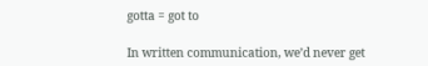gotta = got to

In written communication, we’d never get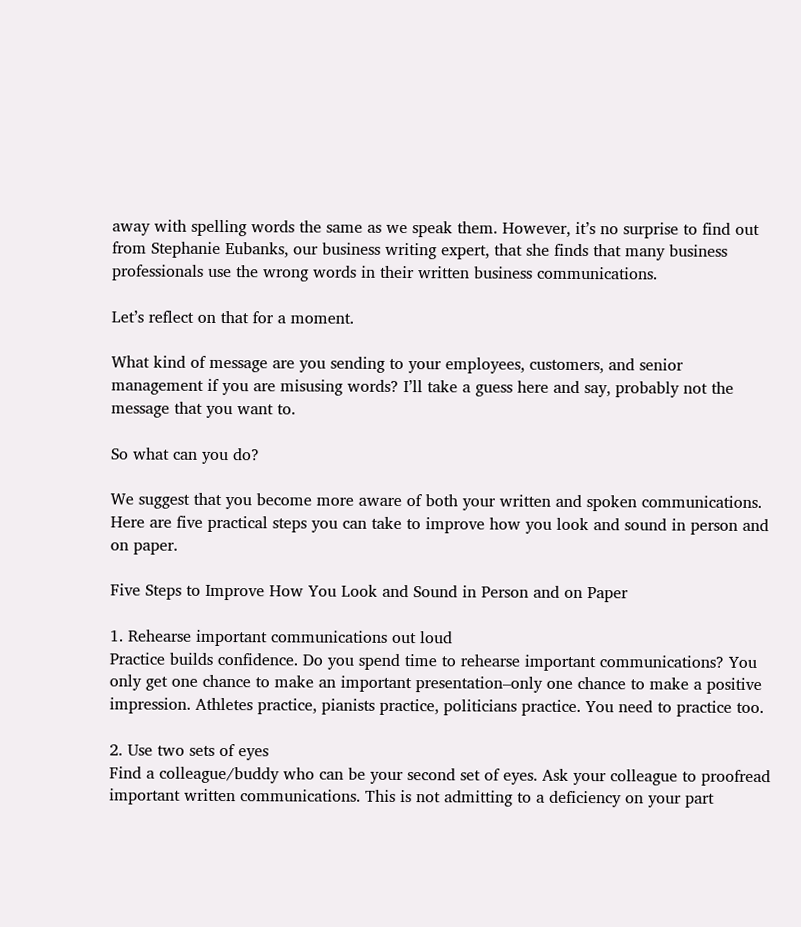away with spelling words the same as we speak them. However, it’s no surprise to find out from Stephanie Eubanks, our business writing expert, that she finds that many business professionals use the wrong words in their written business communications.

Let’s reflect on that for a moment.

What kind of message are you sending to your employees, customers, and senior management if you are misusing words? I’ll take a guess here and say, probably not the message that you want to.

So what can you do?

We suggest that you become more aware of both your written and spoken communications. Here are five practical steps you can take to improve how you look and sound in person and on paper.

Five Steps to Improve How You Look and Sound in Person and on Paper

1. Rehearse important communications out loud
Practice builds confidence. Do you spend time to rehearse important communications? You only get one chance to make an important presentation–only one chance to make a positive impression. Athletes practice, pianists practice, politicians practice. You need to practice too.

2. Use two sets of eyes
Find a colleague/buddy who can be your second set of eyes. Ask your colleague to proofread important written communications. This is not admitting to a deficiency on your part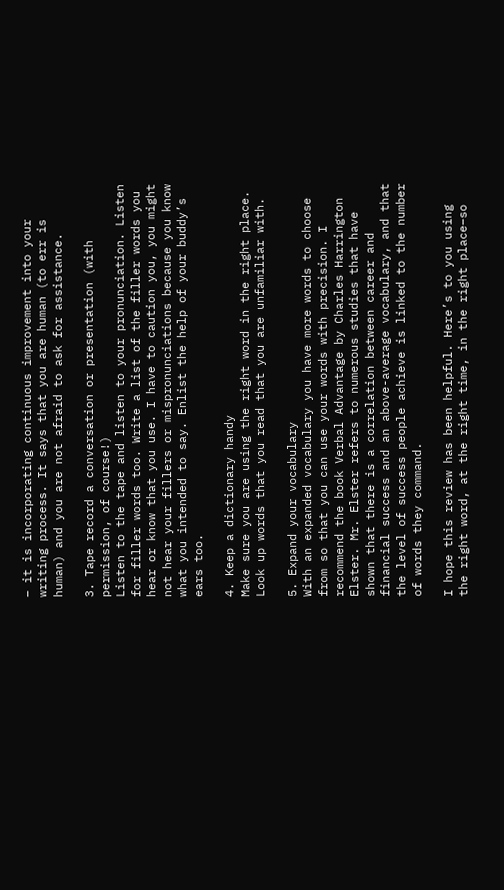– it is incorporating continuous improvement into your writing process. It says that you are human (to err is human) and you are not afraid to ask for assistance.

3. Tape record a conversation or presentation (with permission, of course!)
Listen to the tape and listen to your pronunciation. Listen for filler words too. Write a list of the filler words you hear or know that you use. I have to caution you, you might not hear your fillers or mispronunciations because you know what you intended to say. Enlist the help of your buddy’s ears too.

4. Keep a dictionary handy
Make sure you are using the right word in the right place. Look up words that you read that you are unfamiliar with.

5. Expand your vocabulary
With an expanded vocabulary you have more words to choose from so that you can use your words with precision. I recommend the book Verbal Advantage by Charles Harrington Elster. Mr. Elster refers to numerous studies that have shown that there is a correlation between career and financial success and an above-average vocabulary, and that the level of success people achieve is linked to the number of words they command.

I hope this review has been helpful. Here’s to you using the right word, at the right time, in the right place–so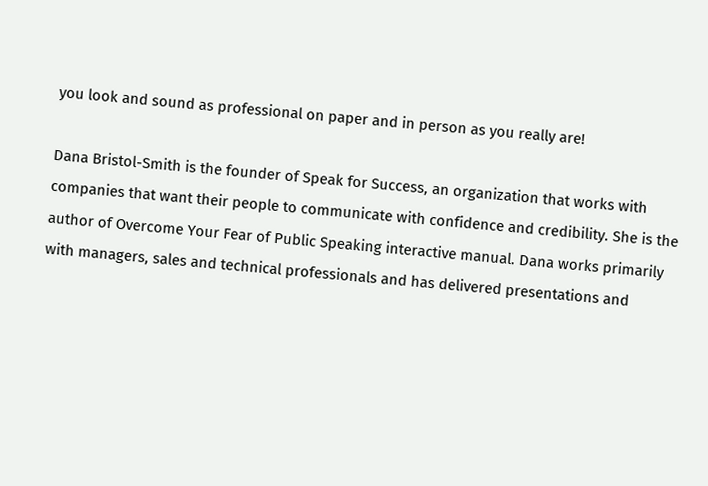you look and sound as professional on paper and in person as you really are!

Dana Bristol-Smith is the founder of Speak for Success, an organization that works with companies that want their people to communicate with confidence and credibility. She is the author of Overcome Your Fear of Public Speaking interactive manual. Dana works primarily with managers, sales and technical professionals and has delivered presentations and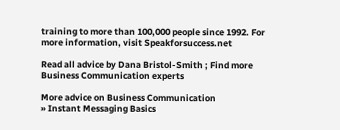training to more than 100,000 people since 1992. For more information, visit Speakforsuccess.net

Read all advice by Dana Bristol-Smith ; Find more Business Communication experts

More advice on Business Communication
» Instant Messaging Basics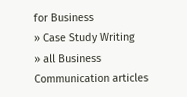for Business
» Case Study Writing
» all Business Communication articles